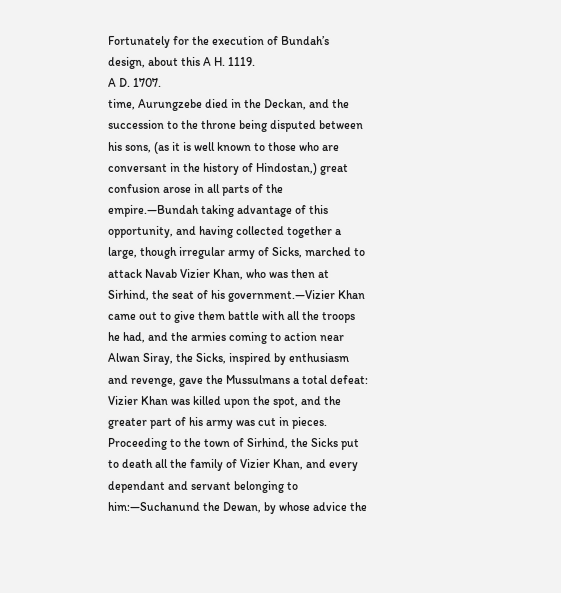Fortunately for the execution of Bundah’s design, about this A H. 1119.
A D. 1707.
time, Aurungzebe died in the Deckan, and the succession to the throne being disputed between his sons, (as it is well known to those who are conversant in the history of Hindostan,) great confusion arose in all parts of the empire.—Bundah taking advantage of this opportunity, and having collected together a large, though irregular army of Sicks, marched to attack Navab Vizier Khan, who was then at Sirhind, the seat of his government.—Vizier Khan came out to give them battle with all the troops he had, and the armies coming to action near Alwan Siray, the Sicks, inspired by enthusiasm and revenge, gave the Mussulmans a total defeat: Vizier Khan was killed upon the spot, and the greater part of his army was cut in pieces. Proceeding to the town of Sirhind, the Sicks put to death all the family of Vizier Khan, and every dependant and servant belonging to him:—Suchanund the Dewan, by whose advice the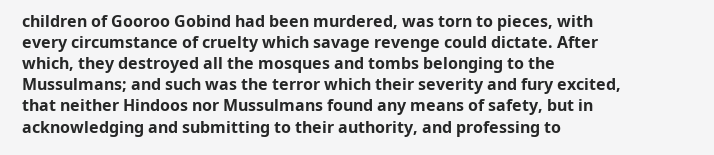children of Gooroo Gobind had been murdered, was torn to pieces, with every circumstance of cruelty which savage revenge could dictate. After which, they destroyed all the mosques and tombs belonging to the Mussulmans; and such was the terror which their severity and fury excited, that neither Hindoos nor Mussulmans found any means of safety, but in acknowledging and submitting to their authority, and professing to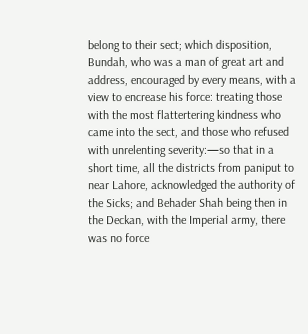belong to their sect; which disposition, Bundah, who was a man of great art and address, encouraged by every means, with a view to encrease his force: treating those with the most flattertering kindness who came into the sect, and those who refused with unrelenting severity:—so that in a short time, all the districts from paniput to near Lahore, acknowledged the authority of the Sicks; and Behader Shah being then in the Deckan, with the Imperial army, there was no force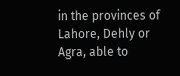in the provinces of Lahore, Dehly or Agra, able to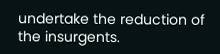undertake the reduction of the insurgents.